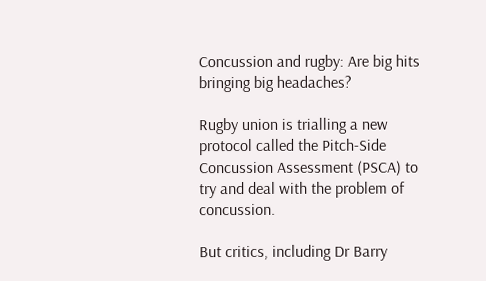Concussion and rugby: Are big hits bringing big headaches?

Rugby union is trialling a new protocol called the Pitch-Side Concussion Assessment (PSCA) to try and deal with the problem of concussion.

But critics, including Dr Barry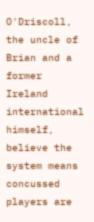O'Driscoll, the uncle of Brian and a former Ireland international himself, believe the system means concussed players are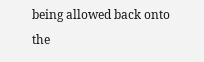being allowed back onto the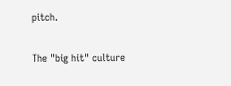pitch.

The "big hit" culture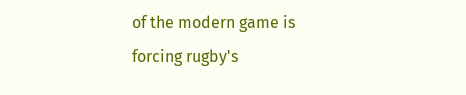of the modern game is forcing rugby's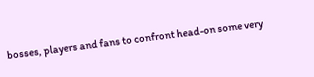bosses, players and fans to confront head-on some very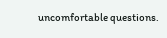uncomfortable questions.